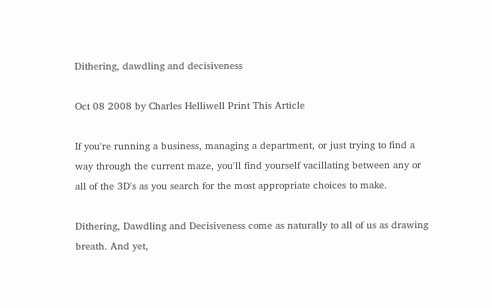Dithering, dawdling and decisiveness

Oct 08 2008 by Charles Helliwell Print This Article

If you're running a business, managing a department, or just trying to find a way through the current maze, you'll find yourself vacillating between any or all of the 3D's as you search for the most appropriate choices to make.

Dithering, Dawdling and Decisiveness come as naturally to all of us as drawing breath. And yet,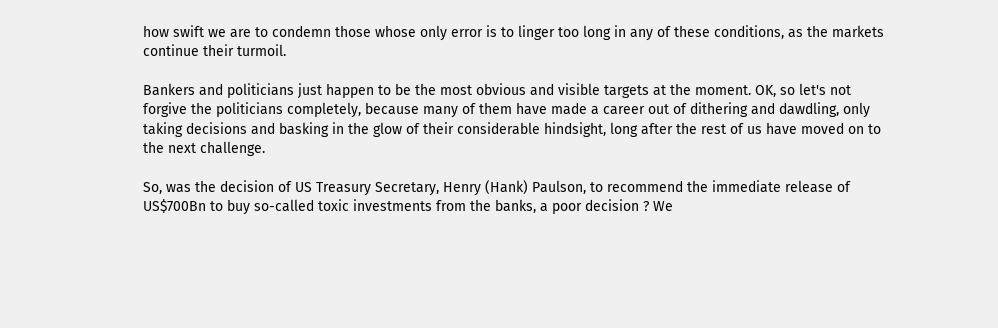how swift we are to condemn those whose only error is to linger too long in any of these conditions, as the markets continue their turmoil.

Bankers and politicians just happen to be the most obvious and visible targets at the moment. OK, so let's not forgive the politicians completely, because many of them have made a career out of dithering and dawdling, only taking decisions and basking in the glow of their considerable hindsight, long after the rest of us have moved on to the next challenge.

So, was the decision of US Treasury Secretary, Henry (Hank) Paulson, to recommend the immediate release of US$700Bn to buy so-called toxic investments from the banks, a poor decision ? We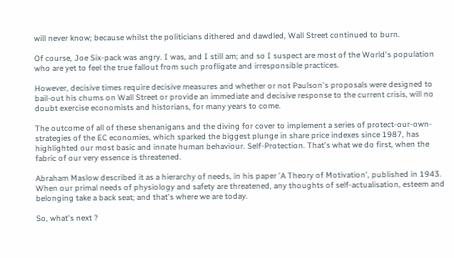will never know; because whilst the politicians dithered and dawdled, Wall Street continued to burn.

Of course, Joe Six-pack was angry. I was, and I still am; and so I suspect are most of the World's population who are yet to feel the true fallout from such profligate and irresponsible practices.

However, decisive times require decisive measures and whether or not Paulson's proposals were designed to bail-out his chums on Wall Street or provide an immediate and decisive response to the current crisis, will no doubt exercise economists and historians, for many years to come.

The outcome of all of these shenanigans and the diving for cover to implement a series of protect-our-own-strategies of the EC economies, which sparked the biggest plunge in share price indexes since 1987, has highlighted our most basic and innate human behaviour. Self-Protection. That's what we do first, when the fabric of our very essence is threatened.

Abraham Maslow described it as a hierarchy of needs, in his paper 'A Theory of Motivation', published in 1943. When our primal needs of physiology and safety are threatened, any thoughts of self-actualisation, esteem and belonging take a back seat; and that's where we are today.

So, what's next ?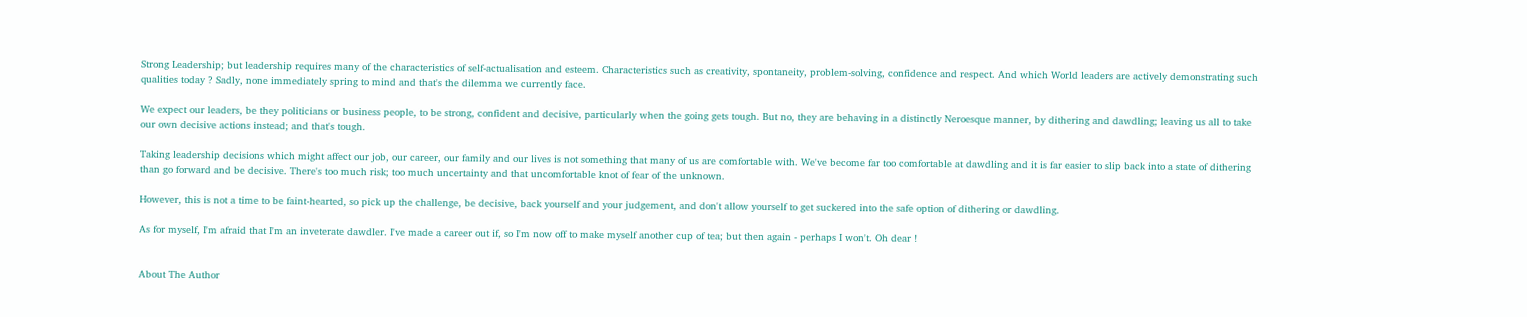Strong Leadership; but leadership requires many of the characteristics of self-actualisation and esteem. Characteristics such as creativity, spontaneity, problem-solving, confidence and respect. And which World leaders are actively demonstrating such qualities today ? Sadly, none immediately spring to mind and that's the dilemma we currently face.

We expect our leaders, be they politicians or business people, to be strong, confident and decisive, particularly when the going gets tough. But no, they are behaving in a distinctly Neroesque manner, by dithering and dawdling; leaving us all to take our own decisive actions instead; and that's tough.

Taking leadership decisions which might affect our job, our career, our family and our lives is not something that many of us are comfortable with. We've become far too comfortable at dawdling and it is far easier to slip back into a state of dithering than go forward and be decisive. There's too much risk; too much uncertainty and that uncomfortable knot of fear of the unknown.

However, this is not a time to be faint-hearted, so pick up the challenge, be decisive, back yourself and your judgement, and don't allow yourself to get suckered into the safe option of dithering or dawdling.

As for myself, I'm afraid that I'm an inveterate dawdler. I've made a career out if, so I'm now off to make myself another cup of tea; but then again - perhaps I won't. Oh dear !


About The Author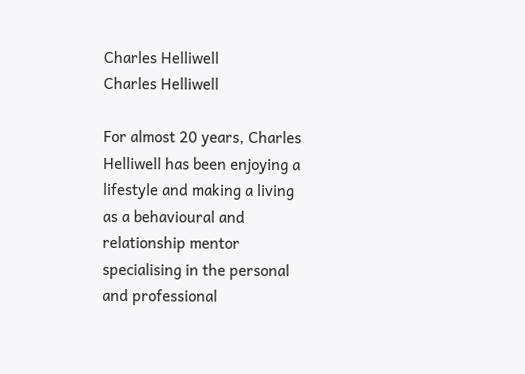Charles Helliwell
Charles Helliwell

For almost 20 years, Charles Helliwell has been enjoying a lifestyle and making a living as a behavioural and relationship mentor specialising in the personal and professional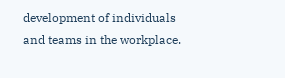development of individuals and teams in the workplace.